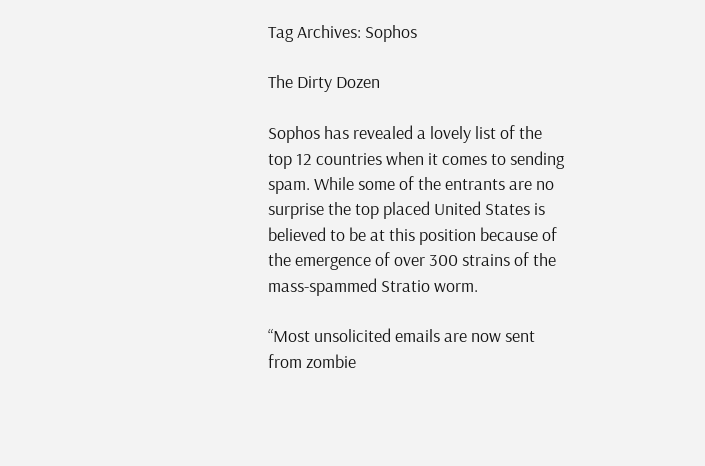Tag Archives: Sophos

The Dirty Dozen

Sophos has revealed a lovely list of the top 12 countries when it comes to sending spam. While some of the entrants are no surprise the top placed United States is believed to be at this position because of the emergence of over 300 strains of the mass-spammed Stratio worm.

“Most unsolicited emails are now sent from zombie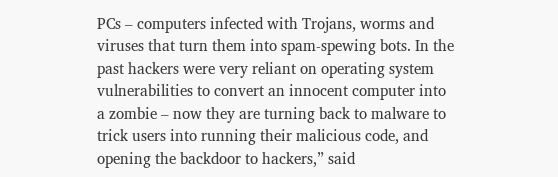PCs – computers infected with Trojans, worms and viruses that turn them into spam-spewing bots. In the past hackers were very reliant on operating system vulnerabilities to convert an innocent computer into a zombie – now they are turning back to malware to trick users into running their malicious code, and opening the backdoor to hackers,” said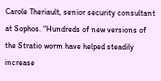Carole Theriault, senior security consultant at Sophos. “Hundreds of new versions of the Stratio worm have helped steadily increase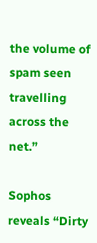the volume of spam seen travelling across the net.”

Sophos reveals “Dirty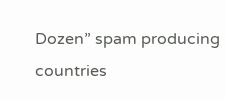Dozen” spam producing countries